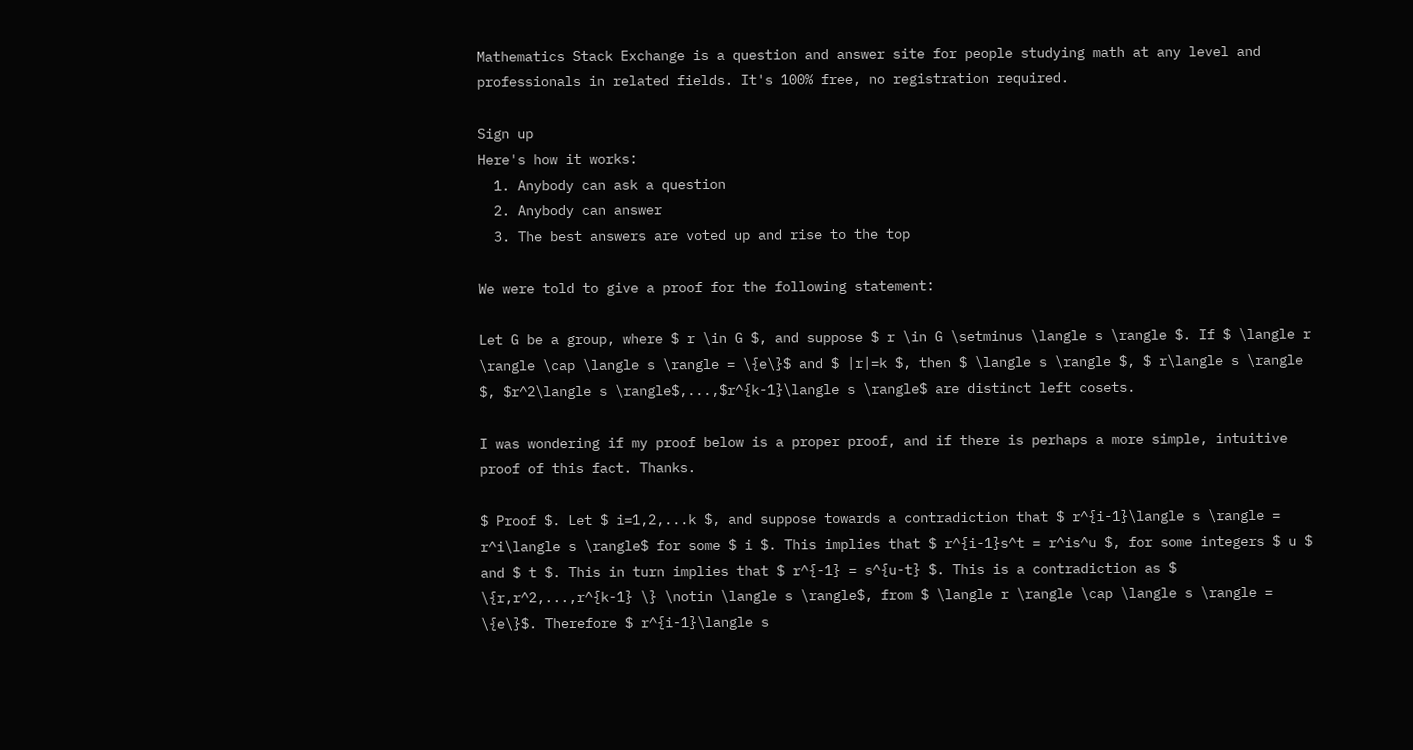Mathematics Stack Exchange is a question and answer site for people studying math at any level and professionals in related fields. It's 100% free, no registration required.

Sign up
Here's how it works:
  1. Anybody can ask a question
  2. Anybody can answer
  3. The best answers are voted up and rise to the top

We were told to give a proof for the following statement:

Let G be a group, where $ r \in G $, and suppose $ r \in G \setminus \langle s \rangle $. If $ \langle r \rangle \cap \langle s \rangle = \{e\}$ and $ |r|=k $, then $ \langle s \rangle $, $ r\langle s \rangle $, $r^2\langle s \rangle$,...,$r^{k-1}\langle s \rangle$ are distinct left cosets.

I was wondering if my proof below is a proper proof, and if there is perhaps a more simple, intuitive proof of this fact. Thanks.

$ Proof $. Let $ i=1,2,...k $, and suppose towards a contradiction that $ r^{i-1}\langle s \rangle = r^i\langle s \rangle$ for some $ i $. This implies that $ r^{i-1}s^t = r^is^u $, for some integers $ u $ and $ t $. This in turn implies that $ r^{-1} = s^{u-t} $. This is a contradiction as $ \{r,r^2,...,r^{k-1} \} \notin \langle s \rangle$, from $ \langle r \rangle \cap \langle s \rangle = \{e\}$. Therefore $ r^{i-1}\langle s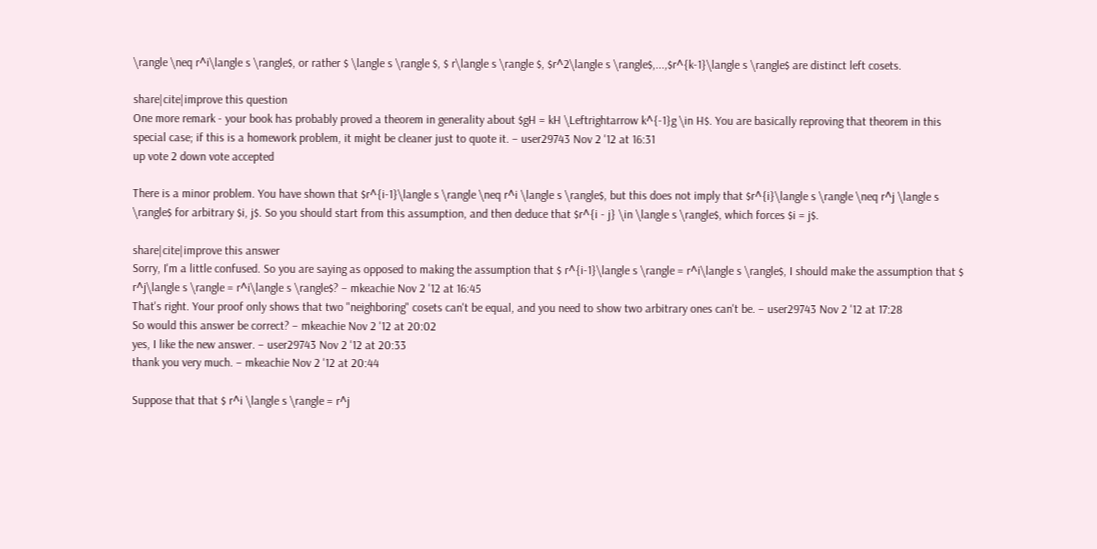\rangle \neq r^i\langle s \rangle$, or rather $ \langle s \rangle $, $ r\langle s \rangle $, $r^2\langle s \rangle$,...,$r^{k-1}\langle s \rangle$ are distinct left cosets.

share|cite|improve this question
One more remark - your book has probably proved a theorem in generality about $gH = kH \Leftrightarrow k^{-1}g \in H$. You are basically reproving that theorem in this special case; if this is a homework problem, it might be cleaner just to quote it. – user29743 Nov 2 '12 at 16:31
up vote 2 down vote accepted

There is a minor problem. You have shown that $r^{i-1}\langle s \rangle \neq r^i \langle s \rangle$, but this does not imply that $r^{i}\langle s \rangle \neq r^j \langle s \rangle$ for arbitrary $i, j$. So you should start from this assumption, and then deduce that $r^{i - j} \in \langle s \rangle$, which forces $i = j$.

share|cite|improve this answer
Sorry, I'm a little confused. So you are saying as opposed to making the assumption that $ r^{i-1}\langle s \rangle = r^i\langle s \rangle$, I should make the assumption that $ r^j\langle s \rangle = r^i\langle s \rangle$? – mkeachie Nov 2 '12 at 16:45
That's right. Your proof only shows that two "neighboring" cosets can't be equal, and you need to show two arbitrary ones can't be. – user29743 Nov 2 '12 at 17:28
So would this answer be correct? – mkeachie Nov 2 '12 at 20:02
yes, I like the new answer. – user29743 Nov 2 '12 at 20:33
thank you very much. – mkeachie Nov 2 '12 at 20:44

Suppose that that $ r^i \langle s \rangle = r^j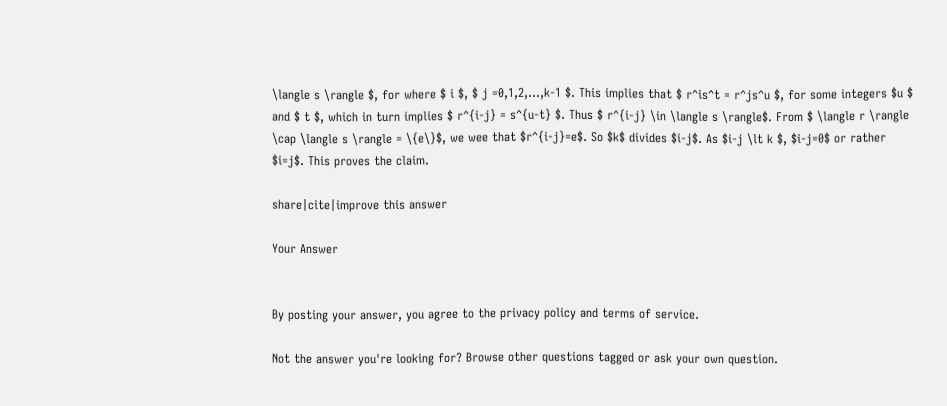\langle s \rangle $, for where $ i $, $ j =0,1,2,...,k-1 $. This implies that $ r^is^t = r^js^u $, for some integers $u $ and $ t $, which in turn implies $ r^{i-j} = s^{u-t} $. Thus $ r^{i-j} \in \langle s \rangle$. From $ \langle r \rangle \cap \langle s \rangle = \{e\}$, we wee that $r^{i-j}=e$. So $k$ divides $i-j$. As $i-j \lt k $, $i-j=0$ or rather $i=j$. This proves the claim.

share|cite|improve this answer

Your Answer


By posting your answer, you agree to the privacy policy and terms of service.

Not the answer you're looking for? Browse other questions tagged or ask your own question.